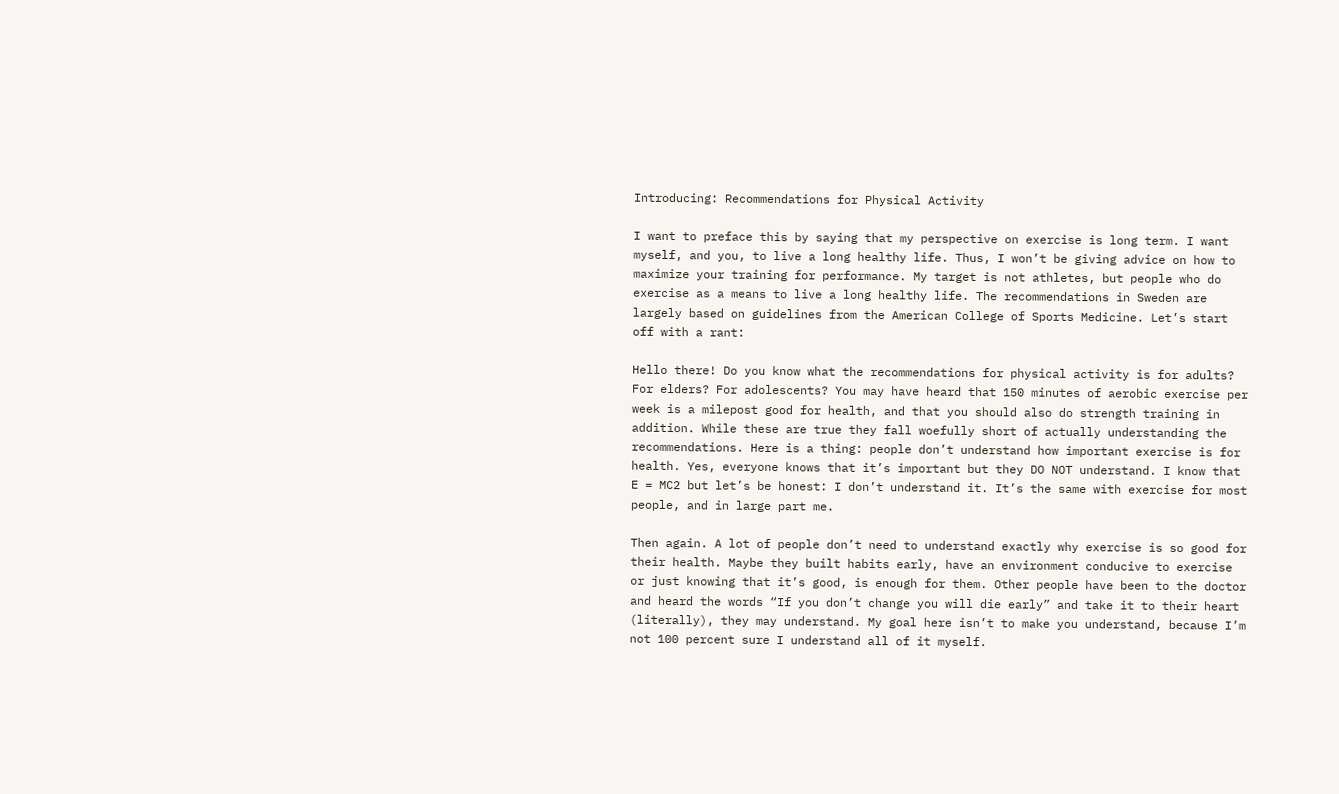Introducing: Recommendations for Physical Activity

I want to preface this by saying that my perspective on exercise is long term. I want myself, and you, to live a long healthy life. Thus, I won’t be giving advice on how to maximize your training for performance. My target is not athletes, but people who do exercise as a means to live a long healthy life. The recommendations in Sweden are largely based on guidelines from the American College of Sports Medicine. Let’s start off with a rant:

Hello there! Do you know what the recommendations for physical activity is for adults? For elders? For adolescents? You may have heard that 150 minutes of aerobic exercise per week is a milepost good for health, and that you should also do strength training in addition. While these are true they fall woefully short of actually understanding the recommendations. Here is a thing: people don’t understand how important exercise is for health. Yes, everyone knows that it’s important but they DO NOT understand. I know that E = MC2 but let’s be honest: I don’t understand it. It’s the same with exercise for most people, and in large part me.

Then again. A lot of people don’t need to understand exactly why exercise is so good for their health. Maybe they built habits early, have an environment conducive to exercise or just knowing that it’s good, is enough for them. Other people have been to the doctor and heard the words “If you don’t change you will die early” and take it to their heart (literally), they may understand. My goal here isn’t to make you understand, because I’m not 100 percent sure I understand all of it myself.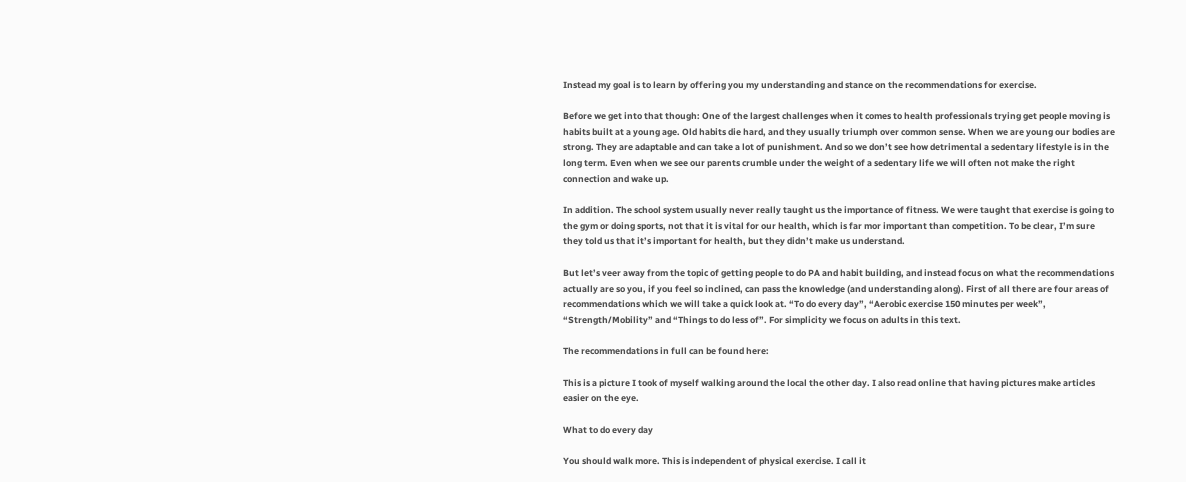Instead my goal is to learn by offering you my understanding and stance on the recommendations for exercise.

Before we get into that though: One of the largest challenges when it comes to health professionals trying get people moving is habits built at a young age. Old habits die hard, and they usually triumph over common sense. When we are young our bodies are strong. They are adaptable and can take a lot of punishment. And so we don’t see how detrimental a sedentary lifestyle is in the long term. Even when we see our parents crumble under the weight of a sedentary life we will often not make the right connection and wake up.

In addition. The school system usually never really taught us the importance of fitness. We were taught that exercise is going to the gym or doing sports, not that it is vital for our health, which is far mor important than competition. To be clear, I’m sure they told us that it’s important for health, but they didn’t make us understand.

But let’s veer away from the topic of getting people to do PA and habit building, and instead focus on what the recommendations actually are so you, if you feel so inclined, can pass the knowledge (and understanding along). First of all there are four areas of recommendations which we will take a quick look at. “To do every day”, “Aerobic exercise 150 minutes per week”, “Strength/Mobility” and “Things to do less of”. For simplicity we focus on adults in this text.

The recommendations in full can be found here:

This is a picture I took of myself walking around the local the other day. I also read online that having pictures make articles easier on the eye.

What to do every day

You should walk more. This is independent of physical exercise. I call it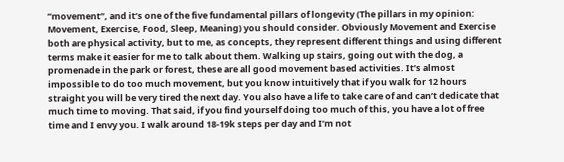”movement”, and it’s one of the five fundamental pillars of longevity (The pillars in my opinion: Movement, Exercise, Food, Sleep, Meaning) you should consider. Obviously Movement and Exercise both are physical activity, but to me, as concepts, they represent different things and using different terms make it easier for me to talk about them. Walking up stairs, going out with the dog, a promenade in the park or forest, these are all good movement based activities. It’s almost impossible to do too much movement, but you know intuitively that if you walk for 12 hours straight you will be very tired the next day. You also have a life to take care of and can’t dedicate that much time to moving. That said, if you find yourself doing too much of this, you have a lot of free time and I envy you. I walk around 18-19k steps per day and I’m not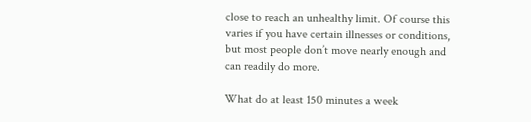close to reach an unhealthy limit. Of course this varies if you have certain illnesses or conditions, but most people don’t move nearly enough and can readily do more.

What do at least 150 minutes a week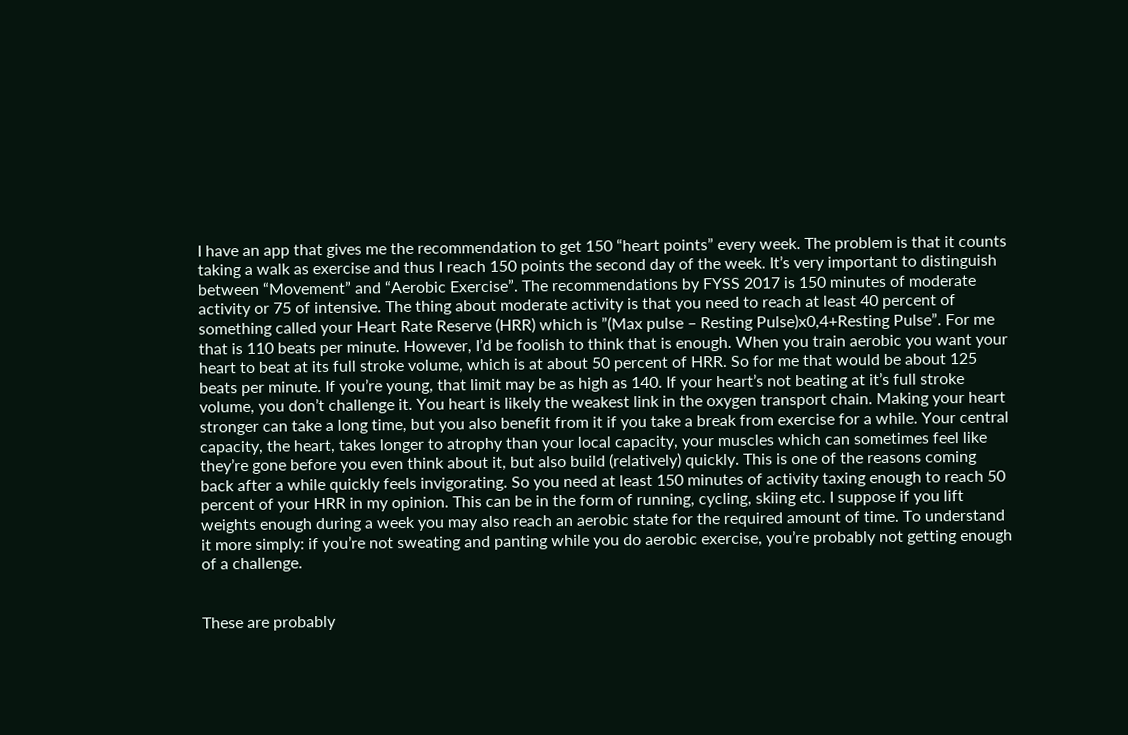I have an app that gives me the recommendation to get 150 “heart points” every week. The problem is that it counts taking a walk as exercise and thus I reach 150 points the second day of the week. It’s very important to distinguish between “Movement” and “Aerobic Exercise”. The recommendations by FYSS 2017 is 150 minutes of moderate activity or 75 of intensive. The thing about moderate activity is that you need to reach at least 40 percent of something called your Heart Rate Reserve (HRR) which is ”(Max pulse – Resting Pulse)x0,4+Resting Pulse”. For me that is 110 beats per minute. However, I’d be foolish to think that is enough. When you train aerobic you want your heart to beat at its full stroke volume, which is at about 50 percent of HRR. So for me that would be about 125 beats per minute. If you’re young, that limit may be as high as 140. If your heart’s not beating at it’s full stroke volume, you don’t challenge it. You heart is likely the weakest link in the oxygen transport chain. Making your heart stronger can take a long time, but you also benefit from it if you take a break from exercise for a while. Your central capacity, the heart, takes longer to atrophy than your local capacity, your muscles which can sometimes feel like they’re gone before you even think about it, but also build (relatively) quickly. This is one of the reasons coming back after a while quickly feels invigorating. So you need at least 150 minutes of activity taxing enough to reach 50 percent of your HRR in my opinion. This can be in the form of running, cycling, skiing etc. I suppose if you lift weights enough during a week you may also reach an aerobic state for the required amount of time. To understand it more simply: if you’re not sweating and panting while you do aerobic exercise, you’re probably not getting enough of a challenge.


These are probably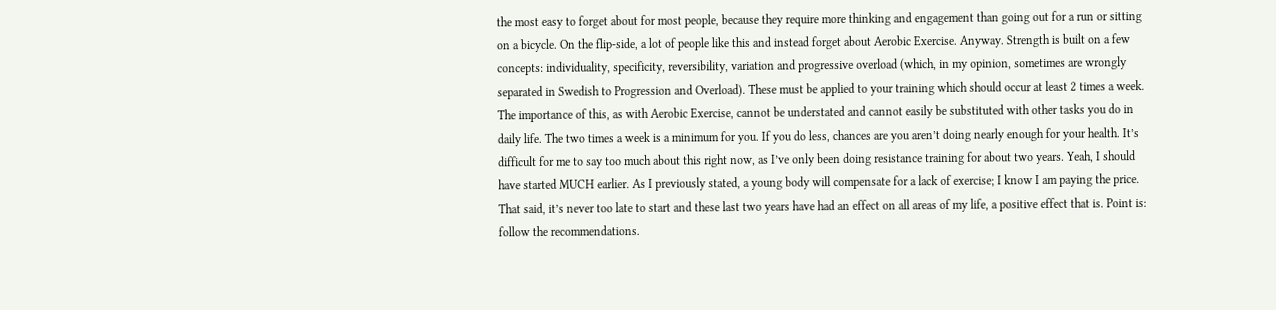the most easy to forget about for most people, because they require more thinking and engagement than going out for a run or sitting on a bicycle. On the flip-side, a lot of people like this and instead forget about Aerobic Exercise. Anyway. Strength is built on a few concepts: individuality, specificity, reversibility, variation and progressive overload (which, in my opinion, sometimes are wrongly separated in Swedish to Progression and Overload). These must be applied to your training which should occur at least 2 times a week. The importance of this, as with Aerobic Exercise, cannot be understated and cannot easily be substituted with other tasks you do in daily life. The two times a week is a minimum for you. If you do less, chances are you aren’t doing nearly enough for your health. It’s difficult for me to say too much about this right now, as I’ve only been doing resistance training for about two years. Yeah, I should have started MUCH earlier. As I previously stated, a young body will compensate for a lack of exercise; I know I am paying the price. That said, it’s never too late to start and these last two years have had an effect on all areas of my life, a positive effect that is. Point is: follow the recommendations.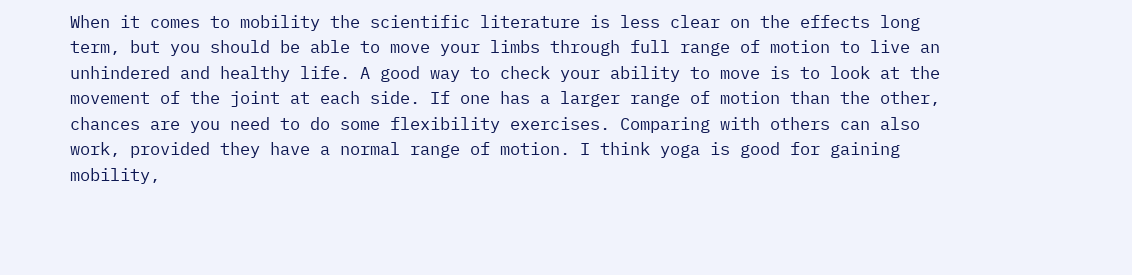When it comes to mobility the scientific literature is less clear on the effects long term, but you should be able to move your limbs through full range of motion to live an unhindered and healthy life. A good way to check your ability to move is to look at the movement of the joint at each side. If one has a larger range of motion than the other, chances are you need to do some flexibility exercises. Comparing with others can also work, provided they have a normal range of motion. I think yoga is good for gaining mobility,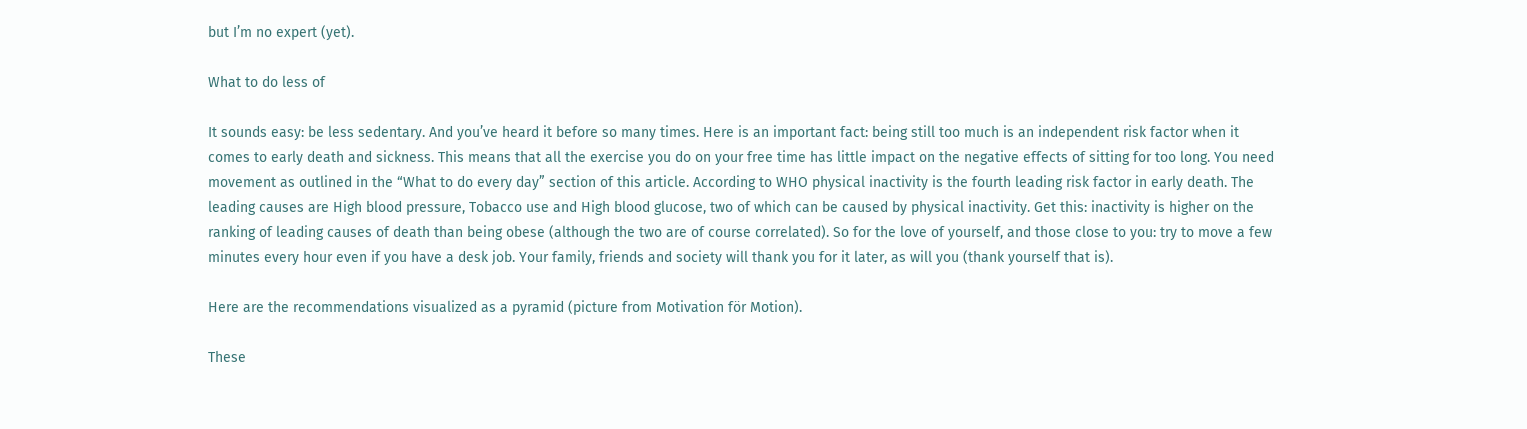but I’m no expert (yet).

What to do less of

It sounds easy: be less sedentary. And you’ve heard it before so many times. Here is an important fact: being still too much is an independent risk factor when it comes to early death and sickness. This means that all the exercise you do on your free time has little impact on the negative effects of sitting for too long. You need movement as outlined in the “What to do every day” section of this article. According to WHO physical inactivity is the fourth leading risk factor in early death. The leading causes are High blood pressure, Tobacco use and High blood glucose, two of which can be caused by physical inactivity. Get this: inactivity is higher on the ranking of leading causes of death than being obese (although the two are of course correlated). So for the love of yourself, and those close to you: try to move a few minutes every hour even if you have a desk job. Your family, friends and society will thank you for it later, as will you (thank yourself that is).

Here are the recommendations visualized as a pyramid (picture from Motivation för Motion).

These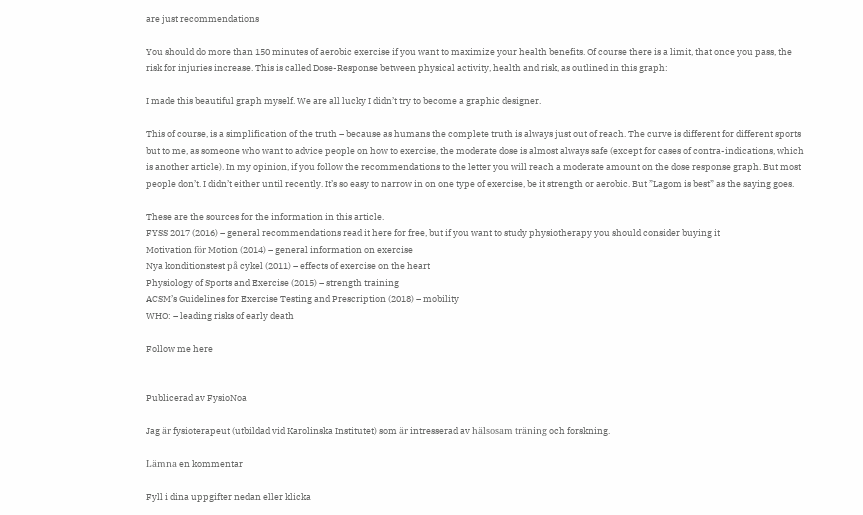are just recommendations

You should do more than 150 minutes of aerobic exercise if you want to maximize your health benefits. Of course there is a limit, that once you pass, the risk for injuries increase. This is called Dose-Response between physical activity, health and risk, as outlined in this graph:

I made this beautiful graph myself. We are all lucky I didn’t try to become a graphic designer.

This of course, is a simplification of the truth – because as humans the complete truth is always just out of reach. The curve is different for different sports but to me, as someone who want to advice people on how to exercise, the moderate dose is almost always safe (except for cases of contra-indications, which is another article). In my opinion, if you follow the recommendations to the letter you will reach a moderate amount on the dose response graph. But most people don’t. I didn’t either until recently. It’s so easy to narrow in on one type of exercise, be it strength or aerobic. But ”Lagom is best” as the saying goes.

These are the sources for the information in this article.
FYSS 2017 (2016) – general recommendations read it here for free, but if you want to study physiotherapy you should consider buying it
Motivation för Motion (2014) – general information on exercise
Nya konditionstest på cykel (2011) – effects of exercise on the heart
Physiology of Sports and Exercise (2015) – strength training
ACSM’s Guidelines for Exercise Testing and Prescription (2018) – mobility
WHO: – leading risks of early death

Follow me here


Publicerad av FysioNoa

Jag är fysioterapeut (utbildad vid Karolinska Institutet) som är intresserad av hälsosam träning och forskning.

Lämna en kommentar

Fyll i dina uppgifter nedan eller klicka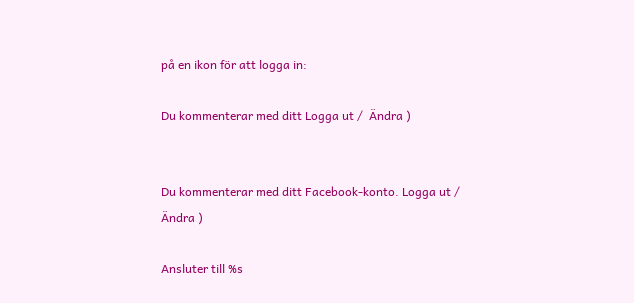på en ikon för att logga in:

Du kommenterar med ditt Logga ut /  Ändra )


Du kommenterar med ditt Facebook-konto. Logga ut /  Ändra )

Ansluter till %s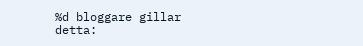%d bloggare gillar detta: